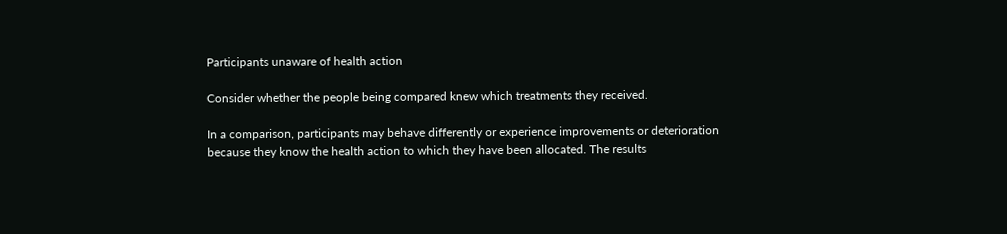Participants unaware of health action

Consider whether the people being compared knew which treatments they received.

In a comparison, participants may behave differently or experience improvements or deterioration because they know the health action to which they have been allocated. The results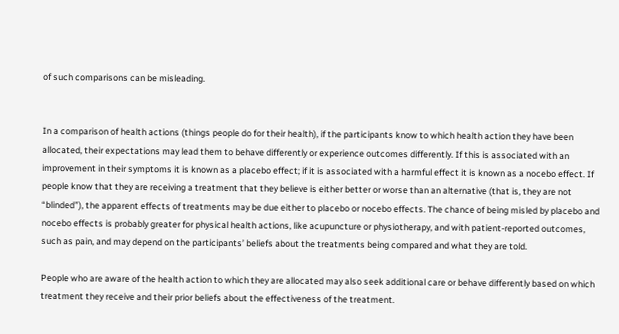of such comparisons can be misleading.


In a comparison of health actions (things people do for their health), if the participants know to which health action they have been allocated, their expectations may lead them to behave differently or experience outcomes differently. If this is associated with an improvement in their symptoms it is known as a placebo effect; if it is associated with a harmful effect it is known as a nocebo effect. If people know that they are receiving a treatment that they believe is either better or worse than an alternative (that is, they are not “blinded”), the apparent effects of treatments may be due either to placebo or nocebo effects. The chance of being misled by placebo and nocebo effects is probably greater for physical health actions, like acupuncture or physiotherapy, and with patient-reported outcomes, such as pain, and may depend on the participants’ beliefs about the treatments being compared and what they are told.

People who are aware of the health action to which they are allocated may also seek additional care or behave differently based on which treatment they receive and their prior beliefs about the effectiveness of the treatment.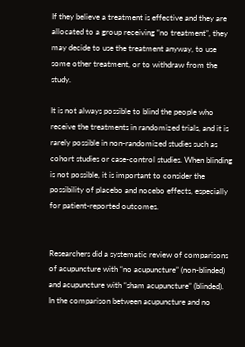If they believe a treatment is effective and they are allocated to a group receiving “no treatment”, they may decide to use the treatment anyway, to use some other treatment, or to withdraw from the study.

It is not always possible to blind the people who receive the treatments in randomized trials, and it is rarely possible in non-randomized studies such as cohort studies or case-control studies. When blinding is not possible, it is important to consider the possibility of placebo and nocebo effects, especially for patient-reported outcomes.


Researchers did a systematic review of comparisons of acupuncture with “no acupuncture” (non-blinded) and acupuncture with “sham acupuncture” (blinded). In the comparison between acupuncture and no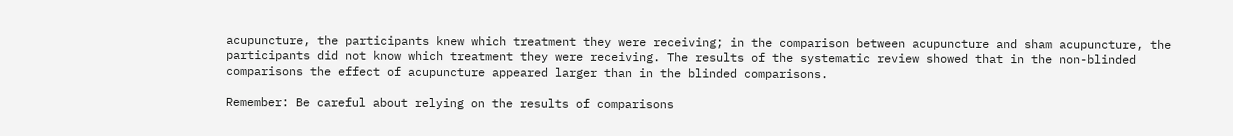acupuncture, the participants knew which treatment they were receiving; in the comparison between acupuncture and sham acupuncture, the participants did not know which treatment they were receiving. The results of the systematic review showed that in the non-blinded comparisons the effect of acupuncture appeared larger than in the blinded comparisons.

Remember: Be careful about relying on the results of comparisons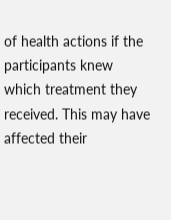of health actions if the participants knew which treatment they received. This may have affected their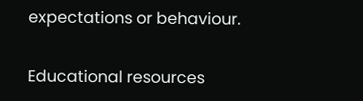expectations or behaviour.

Educational resources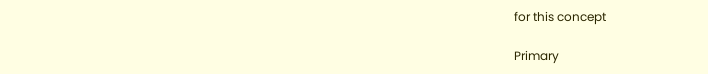for this concept

Primary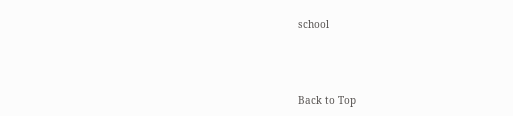school



Back to Top